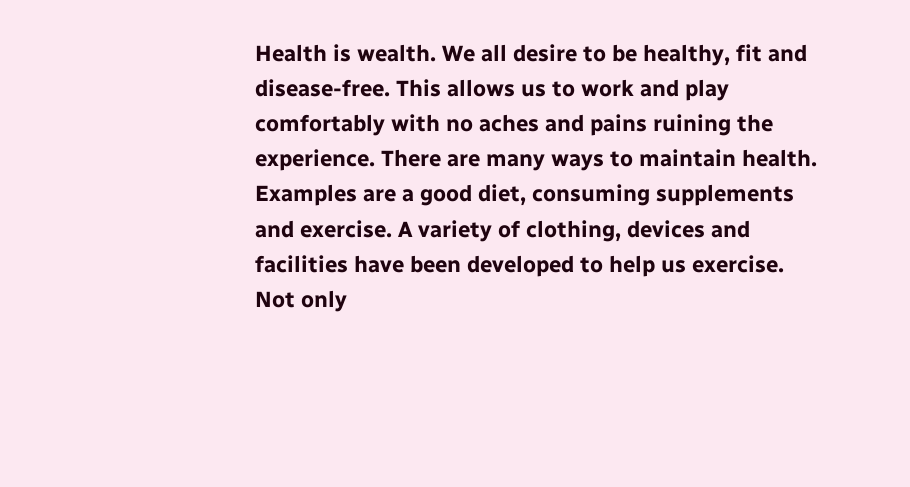Health is wealth. We all desire to be healthy, fit and disease-free. This allows us to work and play comfortably with no aches and pains ruining the experience. There are many ways to maintain health. Examples are a good diet, consuming supplements and exercise. A variety of clothing, devices and facilities have been developed to help us exercise. Not only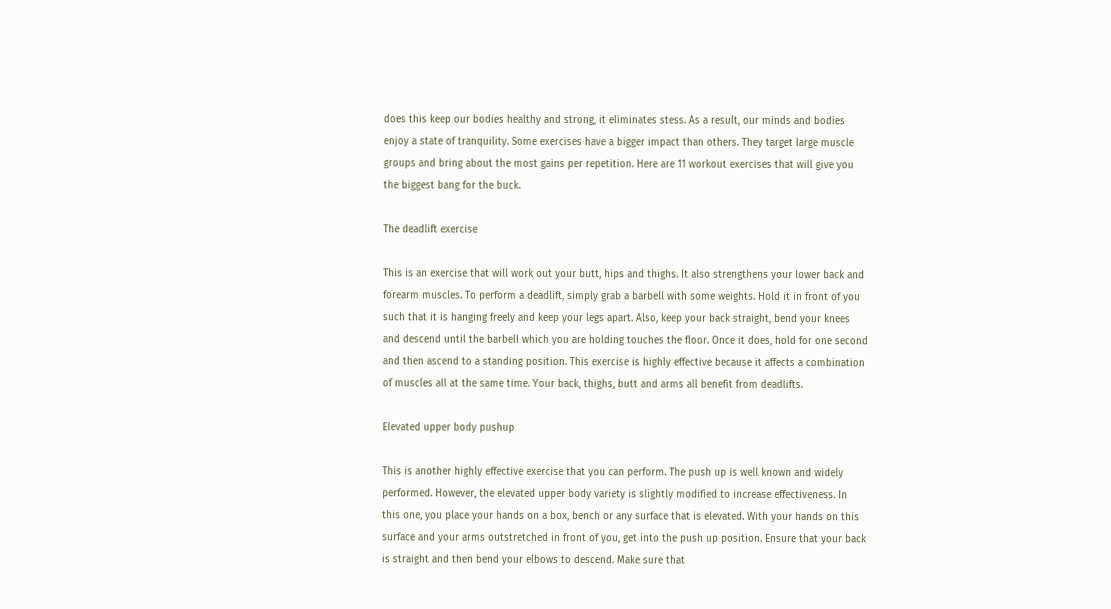does this keep our bodies healthy and strong, it eliminates stess. As a result, our minds and bodies enjoy a state of tranquility. Some exercises have a bigger impact than others. They target large muscle groups and bring about the most gains per repetition. Here are 11 workout exercises that will give you the biggest bang for the buck.

The deadlift exercise

This is an exercise that will work out your butt, hips and thighs. It also strengthens your lower back and forearm muscles. To perform a deadlift, simply grab a barbell with some weights. Hold it in front of you such that it is hanging freely and keep your legs apart. Also, keep your back straight, bend your knees and descend until the barbell which you are holding touches the floor. Once it does, hold for one second and then ascend to a standing position. This exercise is highly effective because it affects a combination of muscles all at the same time. Your back, thighs, butt and arms all benefit from deadlifts.

Elevated upper body pushup

This is another highly effective exercise that you can perform. The push up is well known and widely performed. However, the elevated upper body variety is slightly modified to increase effectiveness. In this one, you place your hands on a box, bench or any surface that is elevated. With your hands on this surface and your arms outstretched in front of you, get into the push up position. Ensure that your back is straight and then bend your elbows to descend. Make sure that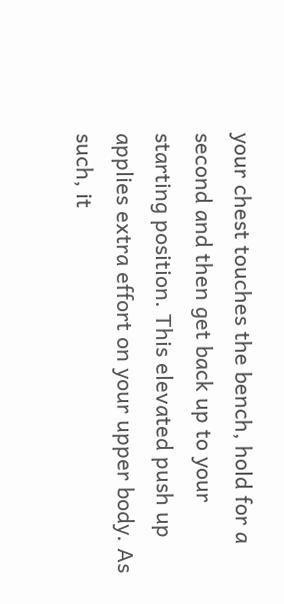your chest touches the bench, hold for a second and then get back up to your starting position. This elevated push up applies extra effort on your upper body. As such, it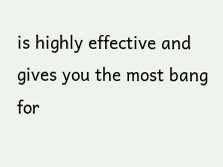is highly effective and gives you the most bang for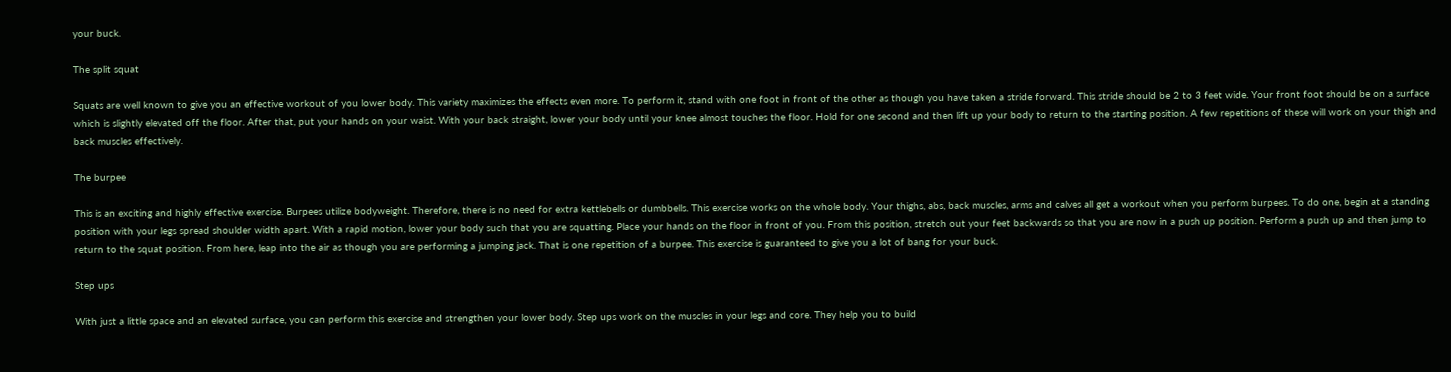your buck.

The split squat

Squats are well known to give you an effective workout of you lower body. This variety maximizes the effects even more. To perform it, stand with one foot in front of the other as though you have taken a stride forward. This stride should be 2 to 3 feet wide. Your front foot should be on a surface which is slightly elevated off the floor. After that, put your hands on your waist. With your back straight, lower your body until your knee almost touches the floor. Hold for one second and then lift up your body to return to the starting position. A few repetitions of these will work on your thigh and back muscles effectively.

The burpee

This is an exciting and highly effective exercise. Burpees utilize bodyweight. Therefore, there is no need for extra kettlebells or dumbbells. This exercise works on the whole body. Your thighs, abs, back muscles, arms and calves all get a workout when you perform burpees. To do one, begin at a standing position with your legs spread shoulder width apart. With a rapid motion, lower your body such that you are squatting. Place your hands on the floor in front of you. From this position, stretch out your feet backwards so that you are now in a push up position. Perform a push up and then jump to return to the squat position. From here, leap into the air as though you are performing a jumping jack. That is one repetition of a burpee. This exercise is guaranteed to give you a lot of bang for your buck.

Step ups

With just a little space and an elevated surface, you can perform this exercise and strengthen your lower body. Step ups work on the muscles in your legs and core. They help you to build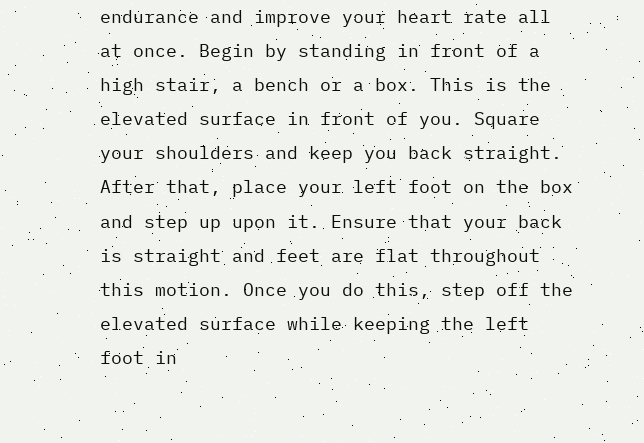endurance and improve your heart rate all at once. Begin by standing in front of a high stair, a bench or a box. This is the elevated surface in front of you. Square your shoulders and keep you back straight. After that, place your left foot on the box and step up upon it. Ensure that your back is straight and feet are flat throughout this motion. Once you do this, step off the elevated surface while keeping the left foot in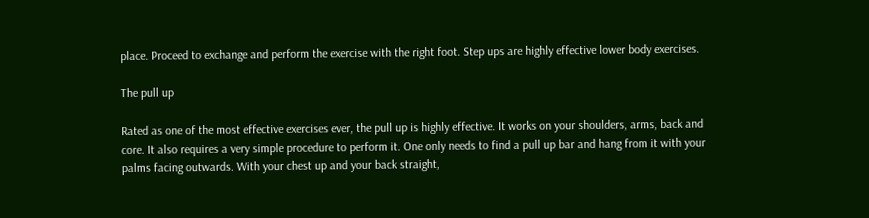place. Proceed to exchange and perform the exercise with the right foot. Step ups are highly effective lower body exercises.

The pull up

Rated as one of the most effective exercises ever, the pull up is highly effective. It works on your shoulders, arms, back and core. It also requires a very simple procedure to perform it. One only needs to find a pull up bar and hang from it with your palms facing outwards. With your chest up and your back straight,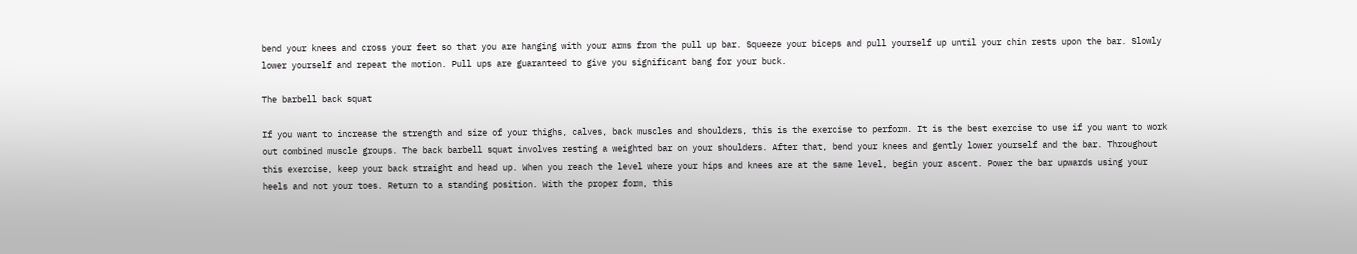bend your knees and cross your feet so that you are hanging with your arms from the pull up bar. Squeeze your biceps and pull yourself up until your chin rests upon the bar. Slowly lower yourself and repeat the motion. Pull ups are guaranteed to give you significant bang for your buck.

The barbell back squat

If you want to increase the strength and size of your thighs, calves, back muscles and shoulders, this is the exercise to perform. It is the best exercise to use if you want to work out combined muscle groups. The back barbell squat involves resting a weighted bar on your shoulders. After that, bend your knees and gently lower yourself and the bar. Throughout this exercise, keep your back straight and head up. When you reach the level where your hips and knees are at the same level, begin your ascent. Power the bar upwards using your heels and not your toes. Return to a standing position. With the proper form, this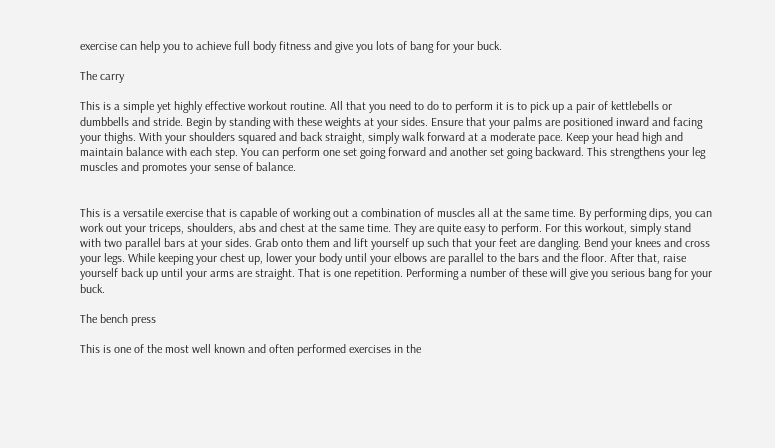exercise can help you to achieve full body fitness and give you lots of bang for your buck.

The carry

This is a simple yet highly effective workout routine. All that you need to do to perform it is to pick up a pair of kettlebells or dumbbells and stride. Begin by standing with these weights at your sides. Ensure that your palms are positioned inward and facing your thighs. With your shoulders squared and back straight, simply walk forward at a moderate pace. Keep your head high and maintain balance with each step. You can perform one set going forward and another set going backward. This strengthens your leg muscles and promotes your sense of balance.


This is a versatile exercise that is capable of working out a combination of muscles all at the same time. By performing dips, you can work out your triceps, shoulders, abs and chest at the same time. They are quite easy to perform. For this workout, simply stand with two parallel bars at your sides. Grab onto them and lift yourself up such that your feet are dangling. Bend your knees and cross your legs. While keeping your chest up, lower your body until your elbows are parallel to the bars and the floor. After that, raise yourself back up until your arms are straight. That is one repetition. Performing a number of these will give you serious bang for your buck.

The bench press

This is one of the most well known and often performed exercises in the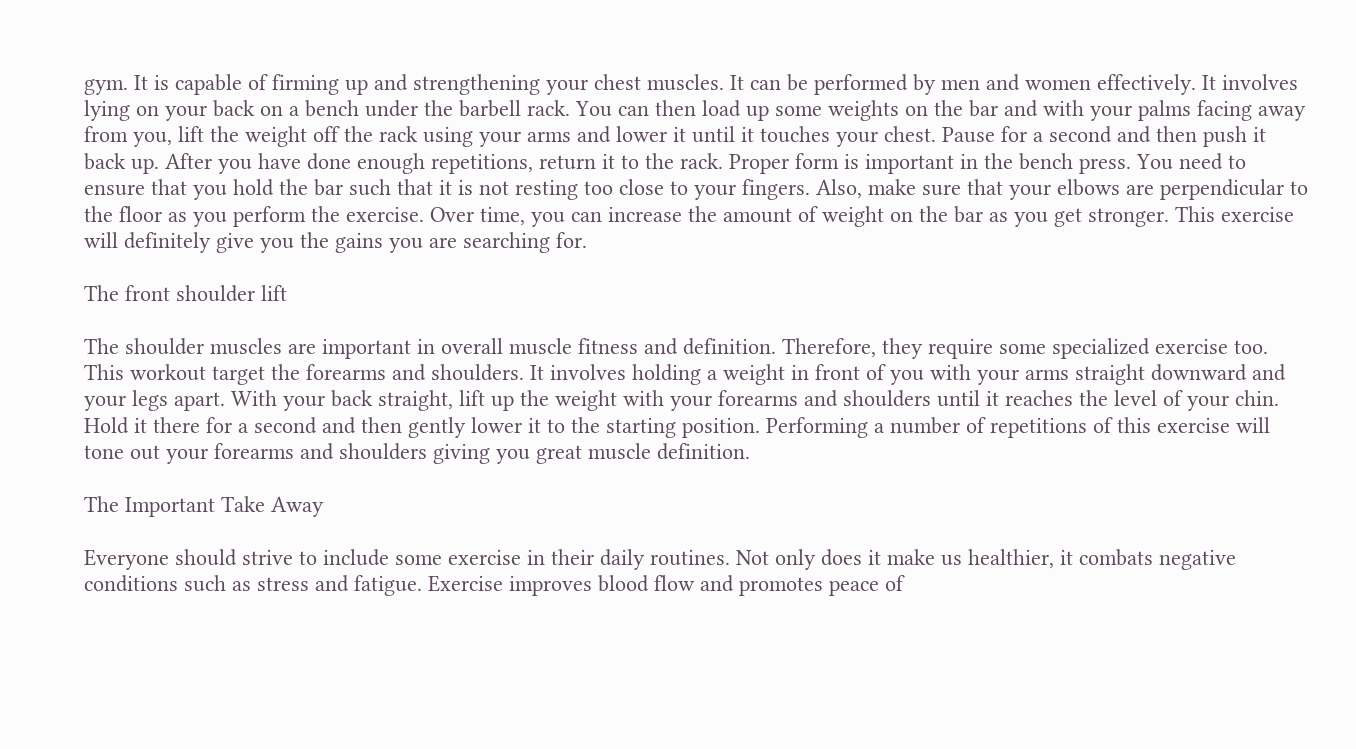gym. It is capable of firming up and strengthening your chest muscles. It can be performed by men and women effectively. It involves lying on your back on a bench under the barbell rack. You can then load up some weights on the bar and with your palms facing away from you, lift the weight off the rack using your arms and lower it until it touches your chest. Pause for a second and then push it back up. After you have done enough repetitions, return it to the rack. Proper form is important in the bench press. You need to ensure that you hold the bar such that it is not resting too close to your fingers. Also, make sure that your elbows are perpendicular to the floor as you perform the exercise. Over time, you can increase the amount of weight on the bar as you get stronger. This exercise will definitely give you the gains you are searching for.

The front shoulder lift

The shoulder muscles are important in overall muscle fitness and definition. Therefore, they require some specialized exercise too. This workout target the forearms and shoulders. It involves holding a weight in front of you with your arms straight downward and your legs apart. With your back straight, lift up the weight with your forearms and shoulders until it reaches the level of your chin. Hold it there for a second and then gently lower it to the starting position. Performing a number of repetitions of this exercise will tone out your forearms and shoulders giving you great muscle definition.

The Important Take Away

Everyone should strive to include some exercise in their daily routines. Not only does it make us healthier, it combats negative conditions such as stress and fatigue. Exercise improves blood flow and promotes peace of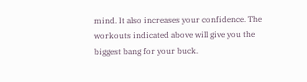mind. It also increases your confidence. The workouts indicated above will give you the biggest bang for your buck.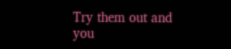Try them out and you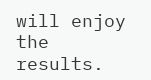will enjoy the results.